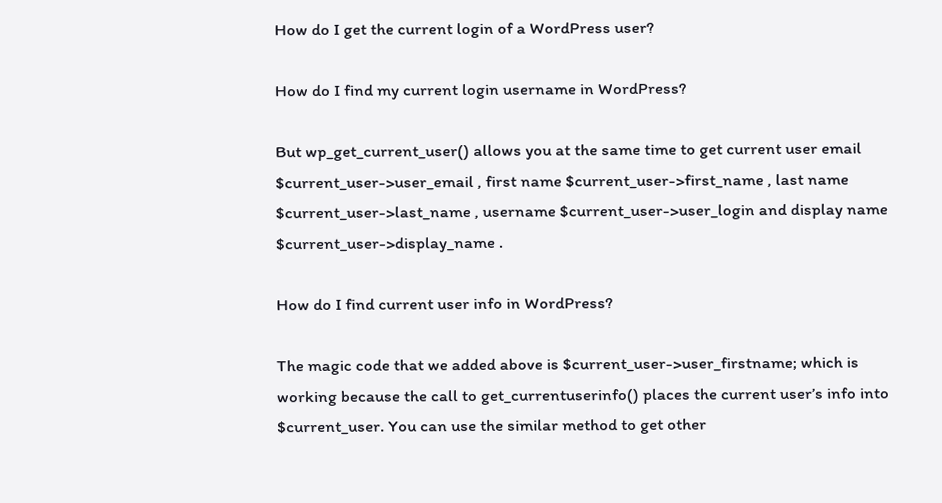How do I get the current login of a WordPress user?

How do I find my current login username in WordPress?

But wp_get_current_user() allows you at the same time to get current user email $current_user->user_email , first name $current_user->first_name , last name $current_user->last_name , username $current_user->user_login and display name $current_user->display_name .

How do I find current user info in WordPress?

The magic code that we added above is $current_user->user_firstname; which is working because the call to get_currentuserinfo() places the current user’s info into $current_user. You can use the similar method to get other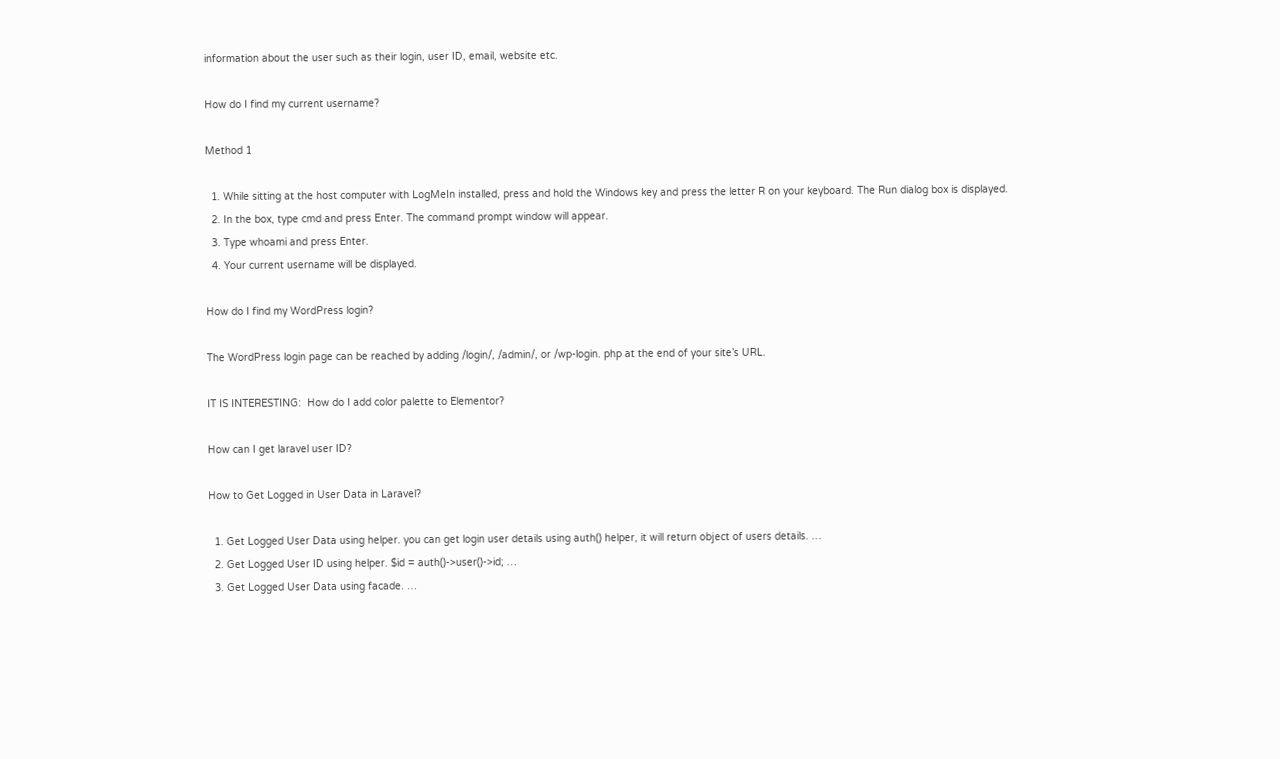information about the user such as their login, user ID, email, website etc.

How do I find my current username?

Method 1

  1. While sitting at the host computer with LogMeIn installed, press and hold the Windows key and press the letter R on your keyboard. The Run dialog box is displayed.
  2. In the box, type cmd and press Enter. The command prompt window will appear.
  3. Type whoami and press Enter.
  4. Your current username will be displayed.

How do I find my WordPress login?

The WordPress login page can be reached by adding /login/, /admin/, or /wp-login. php at the end of your site’s URL.

IT IS INTERESTING:  How do I add color palette to Elementor?

How can I get laravel user ID?

How to Get Logged in User Data in Laravel?

  1. Get Logged User Data using helper. you can get login user details using auth() helper, it will return object of users details. …
  2. Get Logged User ID using helper. $id = auth()->user()->id; …
  3. Get Logged User Data using facade. …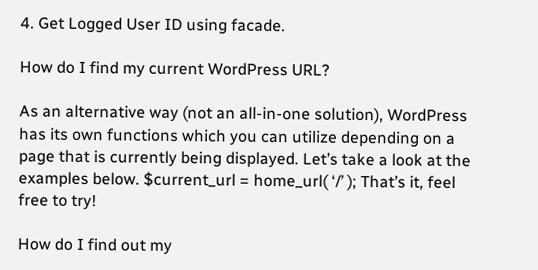4. Get Logged User ID using facade.

How do I find my current WordPress URL?

As an alternative way (not an all-in-one solution), WordPress has its own functions which you can utilize depending on a page that is currently being displayed. Let’s take a look at the examples below. $current_url = home_url( ‘/’ ); That’s it, feel free to try!

How do I find out my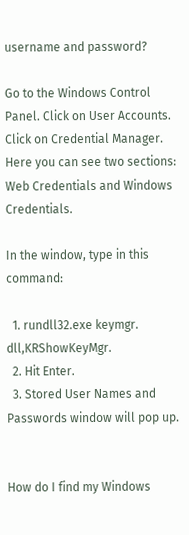username and password?

Go to the Windows Control Panel. Click on User Accounts. Click on Credential Manager. Here you can see two sections: Web Credentials and Windows Credentials.

In the window, type in this command:

  1. rundll32.exe keymgr. dll,KRShowKeyMgr.
  2. Hit Enter.
  3. Stored User Names and Passwords window will pop up.


How do I find my Windows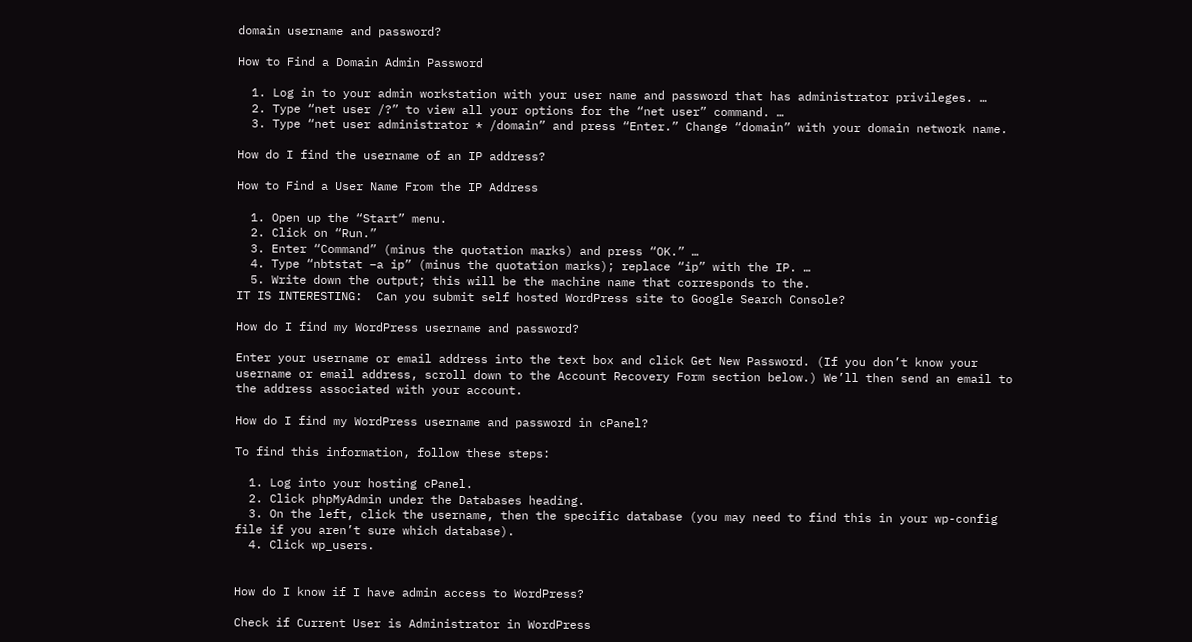domain username and password?

How to Find a Domain Admin Password

  1. Log in to your admin workstation with your user name and password that has administrator privileges. …
  2. Type “net user /?” to view all your options for the “net user” command. …
  3. Type “net user administrator * /domain” and press “Enter.” Change “domain” with your domain network name.

How do I find the username of an IP address?

How to Find a User Name From the IP Address

  1. Open up the “Start” menu.
  2. Click on “Run.”
  3. Enter “Command” (minus the quotation marks) and press “OK.” …
  4. Type “nbtstat –a ip” (minus the quotation marks); replace “ip” with the IP. …
  5. Write down the output; this will be the machine name that corresponds to the.
IT IS INTERESTING:  Can you submit self hosted WordPress site to Google Search Console?

How do I find my WordPress username and password?

Enter your username or email address into the text box and click Get New Password. (If you don’t know your username or email address, scroll down to the Account Recovery Form section below.) We’ll then send an email to the address associated with your account.

How do I find my WordPress username and password in cPanel?

To find this information, follow these steps:

  1. Log into your hosting cPanel.
  2. Click phpMyAdmin under the Databases heading.
  3. On the left, click the username, then the specific database (you may need to find this in your wp-config file if you aren’t sure which database).
  4. Click wp_users.


How do I know if I have admin access to WordPress?

Check if Current User is Administrator in WordPress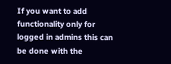If you want to add functionality only for logged in admins this can be done with the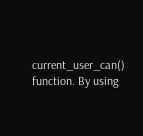current_user_can() function. By using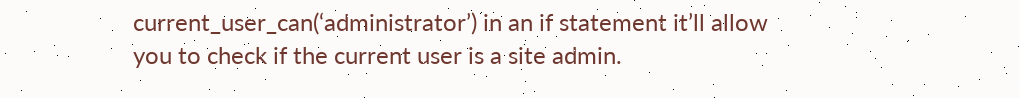current_user_can(‘administrator’) in an if statement it’ll allow you to check if the current user is a site admin.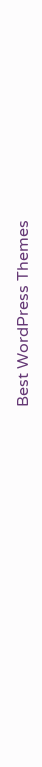Best WordPress Themes